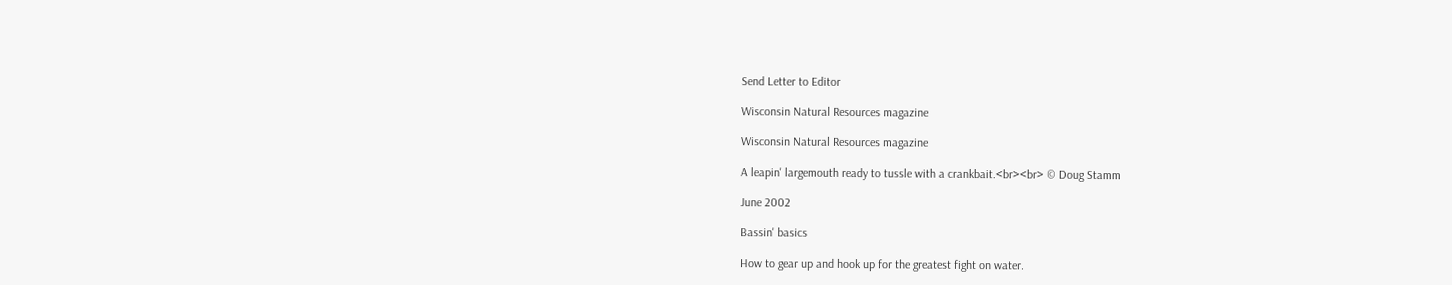Send Letter to Editor

Wisconsin Natural Resources magazine

Wisconsin Natural Resources magazine

A leapin' largemouth ready to tussle with a crankbait.<br><br> © Doug Stamm

June 2002

Bassin' basics

How to gear up and hook up for the greatest fight on water.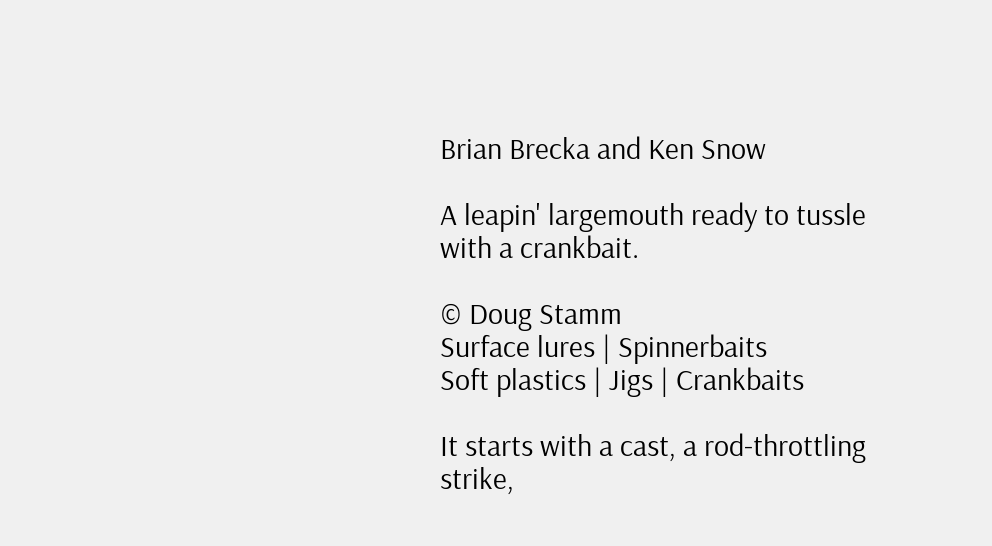Brian Brecka and Ken Snow

A leapin' largemouth ready to tussle with a crankbait.

© Doug Stamm
Surface lures | Spinnerbaits
Soft plastics | Jigs | Crankbaits

It starts with a cast, a rod-throttling strike,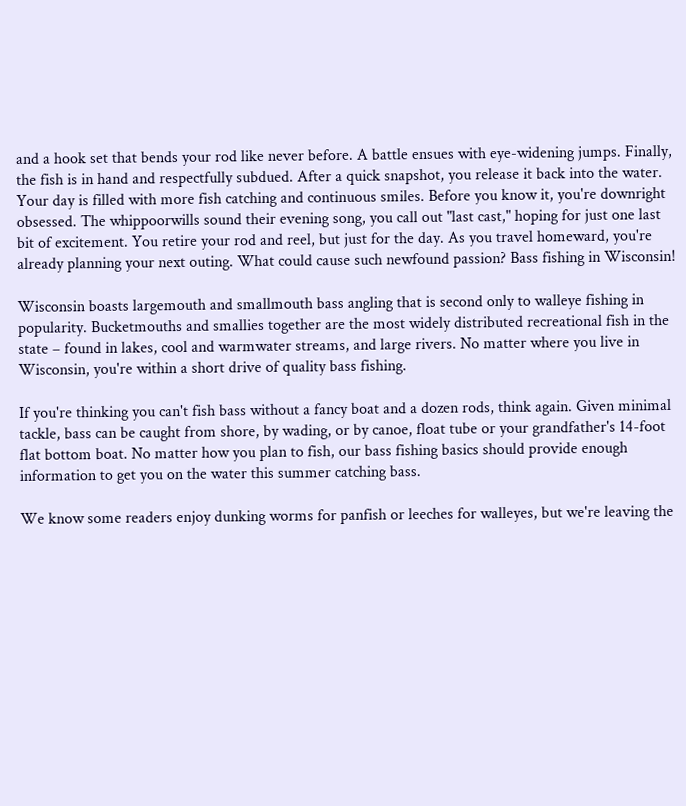and a hook set that bends your rod like never before. A battle ensues with eye-widening jumps. Finally, the fish is in hand and respectfully subdued. After a quick snapshot, you release it back into the water. Your day is filled with more fish catching and continuous smiles. Before you know it, you're downright obsessed. The whippoorwills sound their evening song, you call out "last cast," hoping for just one last bit of excitement. You retire your rod and reel, but just for the day. As you travel homeward, you're already planning your next outing. What could cause such newfound passion? Bass fishing in Wisconsin!

Wisconsin boasts largemouth and smallmouth bass angling that is second only to walleye fishing in popularity. Bucketmouths and smallies together are the most widely distributed recreational fish in the state – found in lakes, cool and warmwater streams, and large rivers. No matter where you live in Wisconsin, you're within a short drive of quality bass fishing.

If you're thinking you can't fish bass without a fancy boat and a dozen rods, think again. Given minimal tackle, bass can be caught from shore, by wading, or by canoe, float tube or your grandfather's 14-foot flat bottom boat. No matter how you plan to fish, our bass fishing basics should provide enough information to get you on the water this summer catching bass.

We know some readers enjoy dunking worms for panfish or leeches for walleyes, but we're leaving the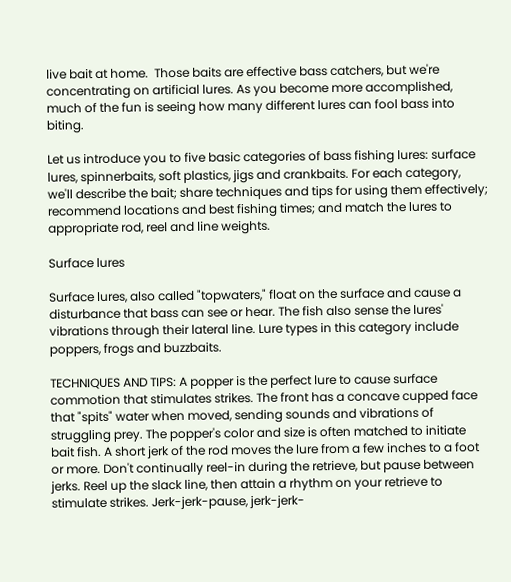live bait at home.  Those baits are effective bass catchers, but we're concentrating on artificial lures. As you become more accomplished, much of the fun is seeing how many different lures can fool bass into biting.

Let us introduce you to five basic categories of bass fishing lures: surface lures, spinnerbaits, soft plastics, jigs and crankbaits. For each category, we'll describe the bait; share techniques and tips for using them effectively; recommend locations and best fishing times; and match the lures to appropriate rod, reel and line weights.

Surface lures

Surface lures, also called "topwaters," float on the surface and cause a disturbance that bass can see or hear. The fish also sense the lures' vibrations through their lateral line. Lure types in this category include poppers, frogs and buzzbaits.

TECHNIQUES AND TIPS: A popper is the perfect lure to cause surface commotion that stimulates strikes. The front has a concave cupped face that "spits" water when moved, sending sounds and vibrations of struggling prey. The popper's color and size is often matched to initiate bait fish. A short jerk of the rod moves the lure from a few inches to a foot or more. Don't continually reel-in during the retrieve, but pause between jerks. Reel up the slack line, then attain a rhythm on your retrieve to stimulate strikes. Jerk-jerk-pause, jerk-jerk-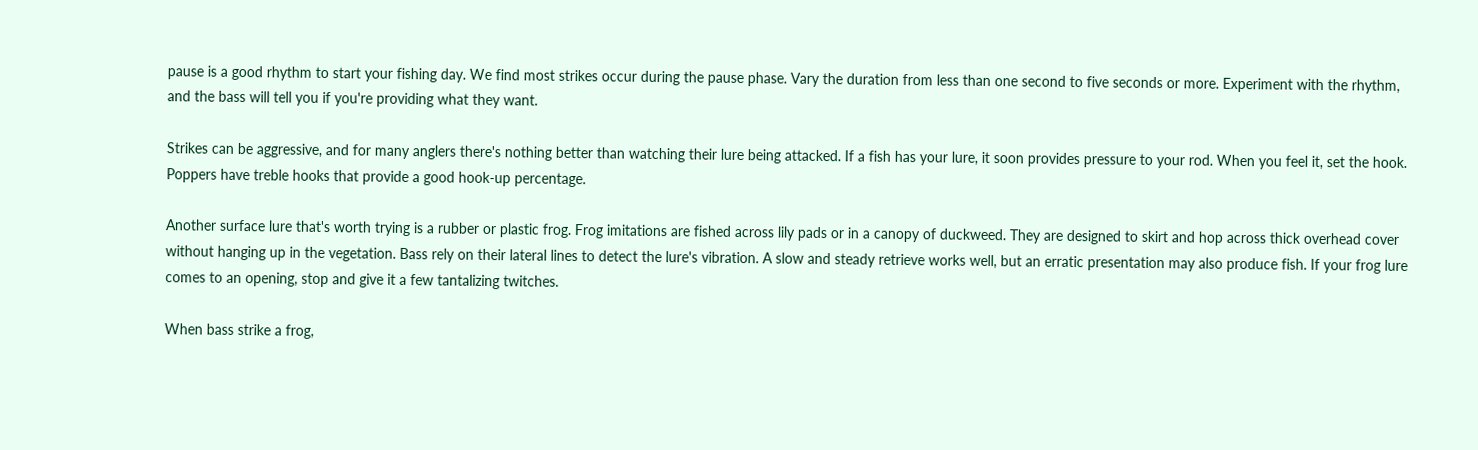pause is a good rhythm to start your fishing day. We find most strikes occur during the pause phase. Vary the duration from less than one second to five seconds or more. Experiment with the rhythm, and the bass will tell you if you're providing what they want.

Strikes can be aggressive, and for many anglers there's nothing better than watching their lure being attacked. If a fish has your lure, it soon provides pressure to your rod. When you feel it, set the hook. Poppers have treble hooks that provide a good hook-up percentage.

Another surface lure that's worth trying is a rubber or plastic frog. Frog imitations are fished across lily pads or in a canopy of duckweed. They are designed to skirt and hop across thick overhead cover without hanging up in the vegetation. Bass rely on their lateral lines to detect the lure's vibration. A slow and steady retrieve works well, but an erratic presentation may also produce fish. If your frog lure comes to an opening, stop and give it a few tantalizing twitches.

When bass strike a frog,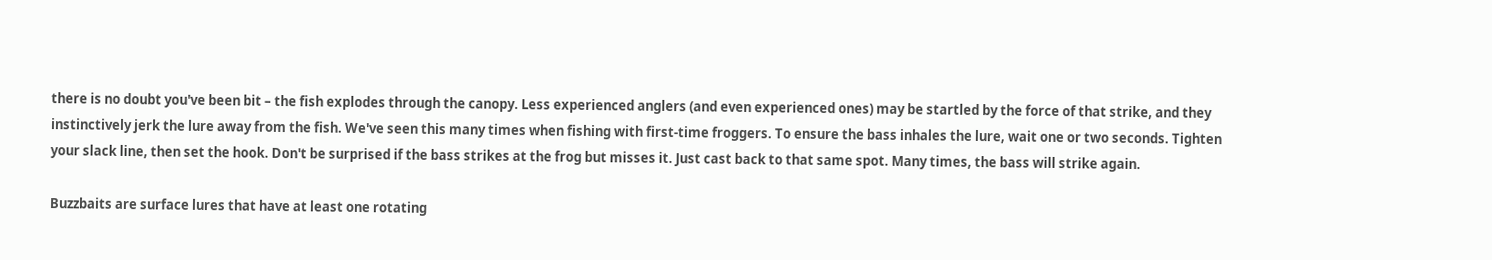there is no doubt you've been bit – the fish explodes through the canopy. Less experienced anglers (and even experienced ones) may be startled by the force of that strike, and they instinctively jerk the lure away from the fish. We've seen this many times when fishing with first-time froggers. To ensure the bass inhales the lure, wait one or two seconds. Tighten your slack line, then set the hook. Don't be surprised if the bass strikes at the frog but misses it. Just cast back to that same spot. Many times, the bass will strike again.

Buzzbaits are surface lures that have at least one rotating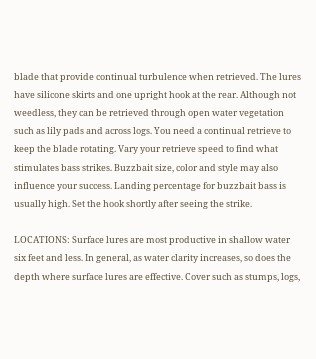blade that provide continual turbulence when retrieved. The lures have silicone skirts and one upright hook at the rear. Although not weedless, they can be retrieved through open water vegetation such as lily pads and across logs. You need a continual retrieve to keep the blade rotating. Vary your retrieve speed to find what stimulates bass strikes. Buzzbait size, color and style may also influence your success. Landing percentage for buzzbait bass is usually high. Set the hook shortly after seeing the strike.

LOCATIONS: Surface lures are most productive in shallow water six feet and less. In general, as water clarity increases, so does the depth where surface lures are effective. Cover such as stumps, logs,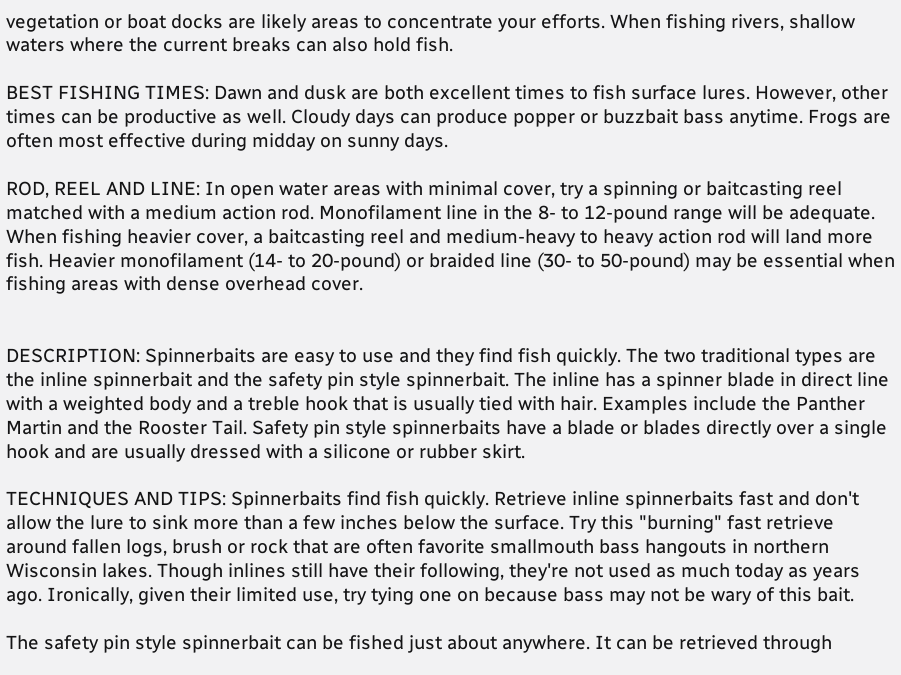vegetation or boat docks are likely areas to concentrate your efforts. When fishing rivers, shallow waters where the current breaks can also hold fish.

BEST FISHING TIMES: Dawn and dusk are both excellent times to fish surface lures. However, other times can be productive as well. Cloudy days can produce popper or buzzbait bass anytime. Frogs are often most effective during midday on sunny days.

ROD, REEL AND LINE: In open water areas with minimal cover, try a spinning or baitcasting reel matched with a medium action rod. Monofilament line in the 8- to 12-pound range will be adequate. When fishing heavier cover, a baitcasting reel and medium-heavy to heavy action rod will land more fish. Heavier monofilament (14- to 20-pound) or braided line (30- to 50-pound) may be essential when fishing areas with dense overhead cover.


DESCRIPTION: Spinnerbaits are easy to use and they find fish quickly. The two traditional types are the inline spinnerbait and the safety pin style spinnerbait. The inline has a spinner blade in direct line with a weighted body and a treble hook that is usually tied with hair. Examples include the Panther Martin and the Rooster Tail. Safety pin style spinnerbaits have a blade or blades directly over a single hook and are usually dressed with a silicone or rubber skirt.

TECHNIQUES AND TIPS: Spinnerbaits find fish quickly. Retrieve inline spinnerbaits fast and don't allow the lure to sink more than a few inches below the surface. Try this "burning" fast retrieve around fallen logs, brush or rock that are often favorite smallmouth bass hangouts in northern Wisconsin lakes. Though inlines still have their following, they're not used as much today as years ago. Ironically, given their limited use, try tying one on because bass may not be wary of this bait.

The safety pin style spinnerbait can be fished just about anywhere. It can be retrieved through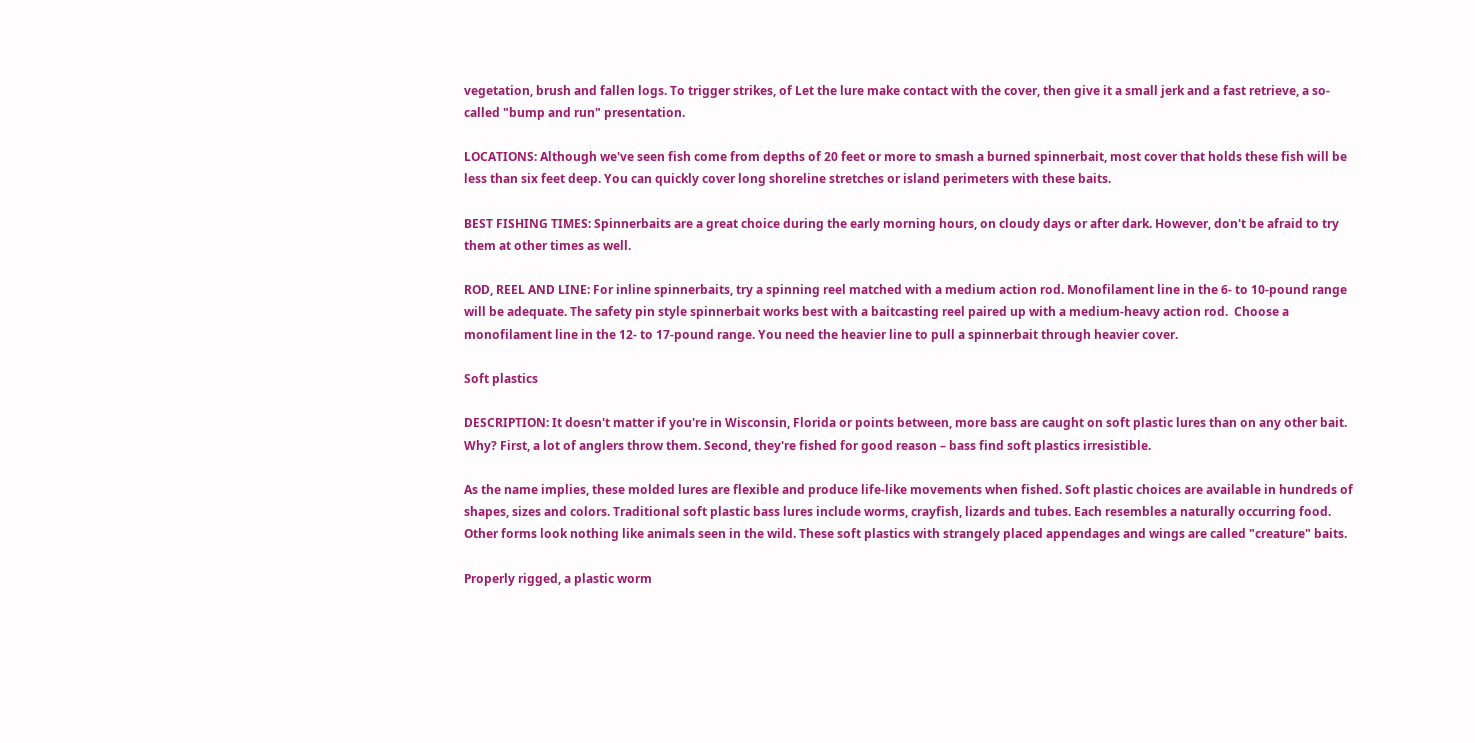vegetation, brush and fallen logs. To trigger strikes, of Let the lure make contact with the cover, then give it a small jerk and a fast retrieve, a so-called "bump and run" presentation.

LOCATIONS: Although we've seen fish come from depths of 20 feet or more to smash a burned spinnerbait, most cover that holds these fish will be less than six feet deep. You can quickly cover long shoreline stretches or island perimeters with these baits.

BEST FISHING TIMES: Spinnerbaits are a great choice during the early morning hours, on cloudy days or after dark. However, don't be afraid to try them at other times as well.

ROD, REEL AND LINE: For inline spinnerbaits, try a spinning reel matched with a medium action rod. Monofilament line in the 6- to 10-pound range will be adequate. The safety pin style spinnerbait works best with a baitcasting reel paired up with a medium-heavy action rod.  Choose a monofilament line in the 12- to 17-pound range. You need the heavier line to pull a spinnerbait through heavier cover.

Soft plastics

DESCRIPTION: It doesn't matter if you're in Wisconsin, Florida or points between, more bass are caught on soft plastic lures than on any other bait. Why? First, a lot of anglers throw them. Second, they're fished for good reason – bass find soft plastics irresistible.

As the name implies, these molded lures are flexible and produce life-like movements when fished. Soft plastic choices are available in hundreds of shapes, sizes and colors. Traditional soft plastic bass lures include worms, crayfish, lizards and tubes. Each resembles a naturally occurring food. Other forms look nothing like animals seen in the wild. These soft plastics with strangely placed appendages and wings are called "creature" baits.

Properly rigged, a plastic worm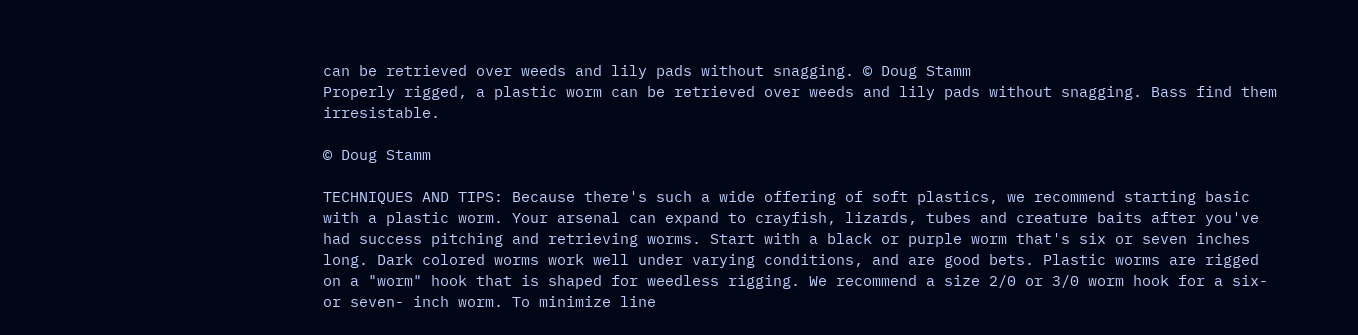can be retrieved over weeds and lily pads without snagging. © Doug Stamm
Properly rigged, a plastic worm can be retrieved over weeds and lily pads without snagging. Bass find them irresistable.

© Doug Stamm

TECHNIQUES AND TIPS: Because there's such a wide offering of soft plastics, we recommend starting basic with a plastic worm. Your arsenal can expand to crayfish, lizards, tubes and creature baits after you've had success pitching and retrieving worms. Start with a black or purple worm that's six or seven inches long. Dark colored worms work well under varying conditions, and are good bets. Plastic worms are rigged on a "worm" hook that is shaped for weedless rigging. We recommend a size 2/0 or 3/0 worm hook for a six- or seven- inch worm. To minimize line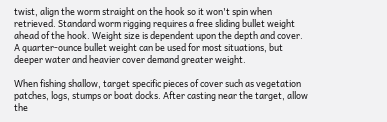twist, align the worm straight on the hook so it won't spin when retrieved. Standard worm rigging requires a free sliding bullet weight ahead of the hook. Weight size is dependent upon the depth and cover. A quarter-ounce bullet weight can be used for most situations, but deeper water and heavier cover demand greater weight.

When fishing shallow, target specific pieces of cover such as vegetation patches, logs, stumps or boat docks. After casting near the target, allow the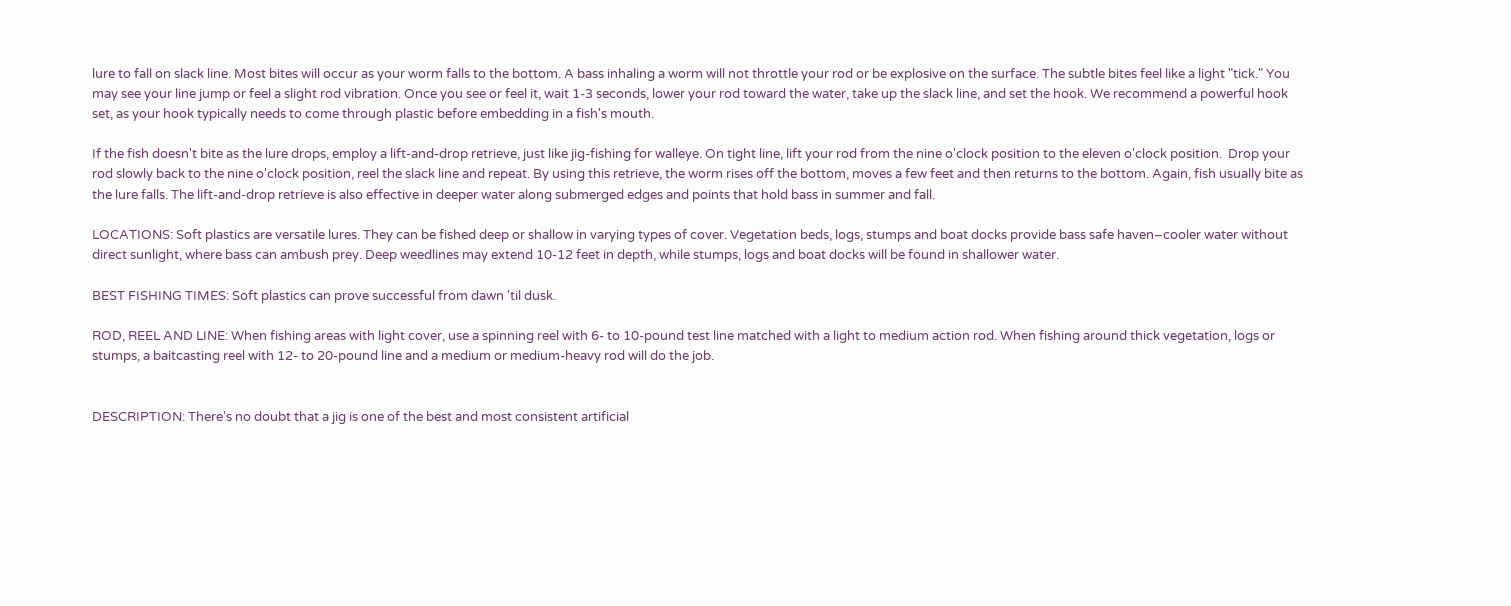lure to fall on slack line. Most bites will occur as your worm falls to the bottom. A bass inhaling a worm will not throttle your rod or be explosive on the surface. The subtle bites feel like a light "tick." You may see your line jump or feel a slight rod vibration. Once you see or feel it, wait 1-3 seconds, lower your rod toward the water, take up the slack line, and set the hook. We recommend a powerful hook set, as your hook typically needs to come through plastic before embedding in a fish's mouth.

If the fish doesn't bite as the lure drops, employ a lift-and-drop retrieve, just like jig-fishing for walleye. On tight line, lift your rod from the nine o'clock position to the eleven o'clock position.  Drop your rod slowly back to the nine o'clock position, reel the slack line and repeat. By using this retrieve, the worm rises off the bottom, moves a few feet and then returns to the bottom. Again, fish usually bite as the lure falls. The lift-and-drop retrieve is also effective in deeper water along submerged edges and points that hold bass in summer and fall.

LOCATIONS: Soft plastics are versatile lures. They can be fished deep or shallow in varying types of cover. Vegetation beds, logs, stumps and boat docks provide bass safe haven–cooler water without direct sunlight, where bass can ambush prey. Deep weedlines may extend 10-12 feet in depth, while stumps, logs and boat docks will be found in shallower water.

BEST FISHING TIMES: Soft plastics can prove successful from dawn 'til dusk.

ROD, REEL AND LINE: When fishing areas with light cover, use a spinning reel with 6- to 10-pound test line matched with a light to medium action rod. When fishing around thick vegetation, logs or stumps, a baitcasting reel with 12- to 20-pound line and a medium or medium-heavy rod will do the job.


DESCRIPTION: There's no doubt that a jig is one of the best and most consistent artificial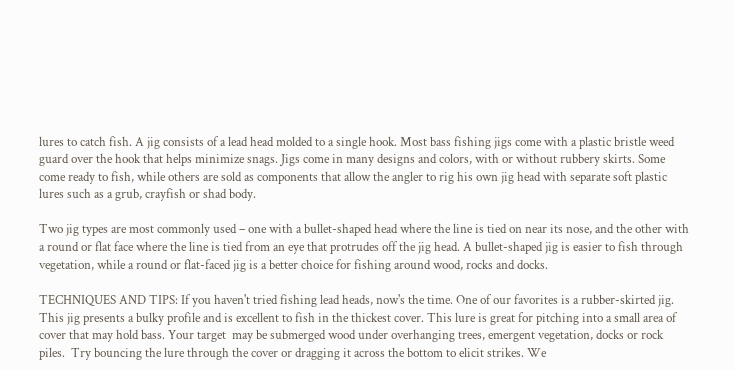lures to catch fish. A jig consists of a lead head molded to a single hook. Most bass fishing jigs come with a plastic bristle weed guard over the hook that helps minimize snags. Jigs come in many designs and colors, with or without rubbery skirts. Some come ready to fish, while others are sold as components that allow the angler to rig his own jig head with separate soft plastic lures such as a grub, crayfish or shad body.

Two jig types are most commonly used – one with a bullet-shaped head where the line is tied on near its nose, and the other with a round or flat face where the line is tied from an eye that protrudes off the jig head. A bullet-shaped jig is easier to fish through vegetation, while a round or flat-faced jig is a better choice for fishing around wood, rocks and docks.

TECHNIQUES AND TIPS: If you haven't tried fishing lead heads, now's the time. One of our favorites is a rubber-skirted jig. This jig presents a bulky profile and is excellent to fish in the thickest cover. This lure is great for pitching into a small area of cover that may hold bass. Your target  may be submerged wood under overhanging trees, emergent vegetation, docks or rock piles.  Try bouncing the lure through the cover or dragging it across the bottom to elicit strikes. We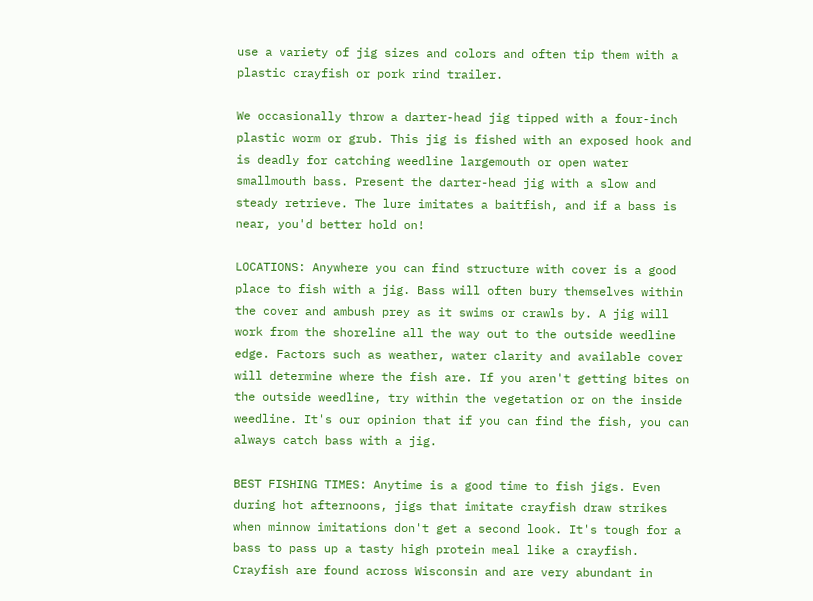use a variety of jig sizes and colors and often tip them with a plastic crayfish or pork rind trailer.

We occasionally throw a darter-head jig tipped with a four-inch plastic worm or grub. This jig is fished with an exposed hook and is deadly for catching weedline largemouth or open water smallmouth bass. Present the darter-head jig with a slow and steady retrieve. The lure imitates a baitfish, and if a bass is near, you'd better hold on!

LOCATIONS: Anywhere you can find structure with cover is a good place to fish with a jig. Bass will often bury themselves within the cover and ambush prey as it swims or crawls by. A jig will work from the shoreline all the way out to the outside weedline edge. Factors such as weather, water clarity and available cover will determine where the fish are. If you aren't getting bites on the outside weedline, try within the vegetation or on the inside weedline. It's our opinion that if you can find the fish, you can always catch bass with a jig.

BEST FISHING TIMES: Anytime is a good time to fish jigs. Even during hot afternoons, jigs that imitate crayfish draw strikes when minnow imitations don't get a second look. It's tough for a bass to pass up a tasty high protein meal like a crayfish. Crayfish are found across Wisconsin and are very abundant in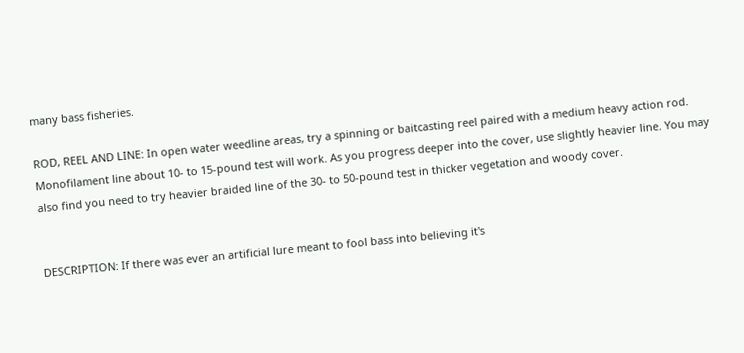many bass fisheries.

ROD, REEL AND LINE: In open water weedline areas, try a spinning or baitcasting reel paired with a medium heavy action rod. Monofilament line about 10- to 15-pound test will work. As you progress deeper into the cover, use slightly heavier line. You may also find you need to try heavier braided line of the 30- to 50-pound test in thicker vegetation and woody cover.


DESCRIPTION: If there was ever an artificial lure meant to fool bass into believing it's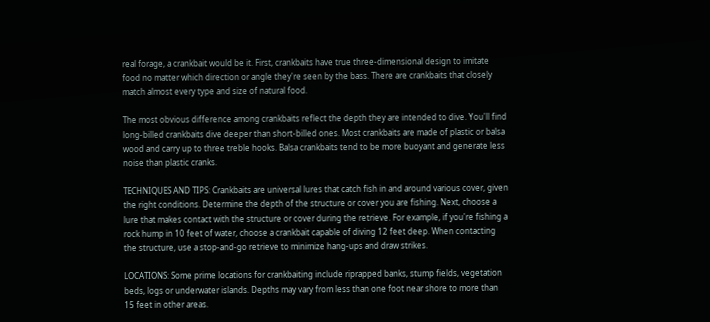real forage, a crankbait would be it. First, crankbaits have true three-dimensional design to imitate food no matter which direction or angle they're seen by the bass. There are crankbaits that closely match almost every type and size of natural food.

The most obvious difference among crankbaits reflect the depth they are intended to dive. You'll find long-billed crankbaits dive deeper than short-billed ones. Most crankbaits are made of plastic or balsa wood and carry up to three treble hooks. Balsa crankbaits tend to be more buoyant and generate less noise than plastic cranks.

TECHNIQUES AND TIPS: Crankbaits are universal lures that catch fish in and around various cover, given the right conditions. Determine the depth of the structure or cover you are fishing. Next, choose a lure that makes contact with the structure or cover during the retrieve. For example, if you're fishing a rock hump in 10 feet of water, choose a crankbait capable of diving 12 feet deep. When contacting the structure, use a stop-and-go retrieve to minimize hang-ups and draw strikes.

LOCATIONS: Some prime locations for crankbaiting include riprapped banks, stump fields, vegetation beds, logs or underwater islands. Depths may vary from less than one foot near shore to more than 15 feet in other areas.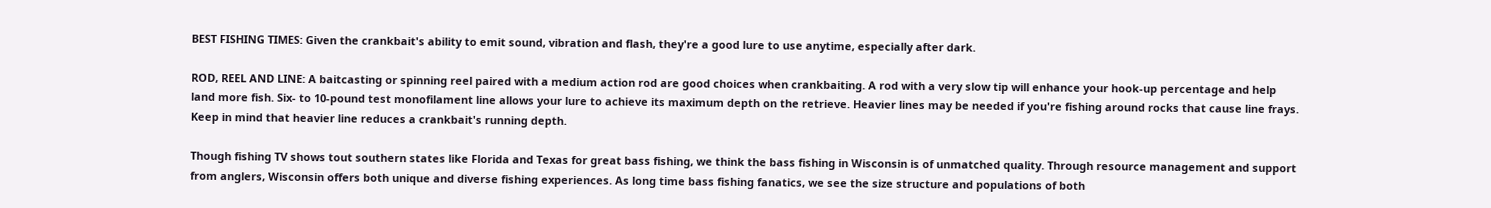BEST FISHING TIMES: Given the crankbait's ability to emit sound, vibration and flash, they're a good lure to use anytime, especially after dark.

ROD, REEL AND LINE: A baitcasting or spinning reel paired with a medium action rod are good choices when crankbaiting. A rod with a very slow tip will enhance your hook-up percentage and help land more fish. Six- to 10-pound test monofilament line allows your lure to achieve its maximum depth on the retrieve. Heavier lines may be needed if you're fishing around rocks that cause line frays. Keep in mind that heavier line reduces a crankbait's running depth.

Though fishing TV shows tout southern states like Florida and Texas for great bass fishing, we think the bass fishing in Wisconsin is of unmatched quality. Through resource management and support from anglers, Wisconsin offers both unique and diverse fishing experiences. As long time bass fishing fanatics, we see the size structure and populations of both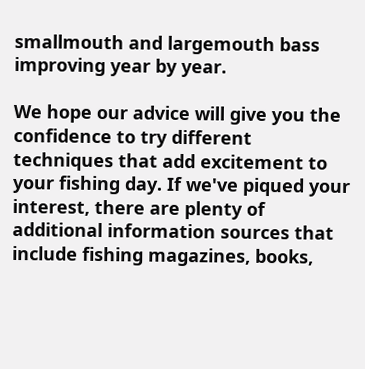smallmouth and largemouth bass improving year by year.

We hope our advice will give you the confidence to try different techniques that add excitement to your fishing day. If we've piqued your interest, there are plenty of additional information sources that include fishing magazines, books,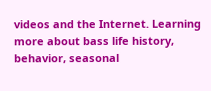videos and the Internet. Learning more about bass life history, behavior, seasonal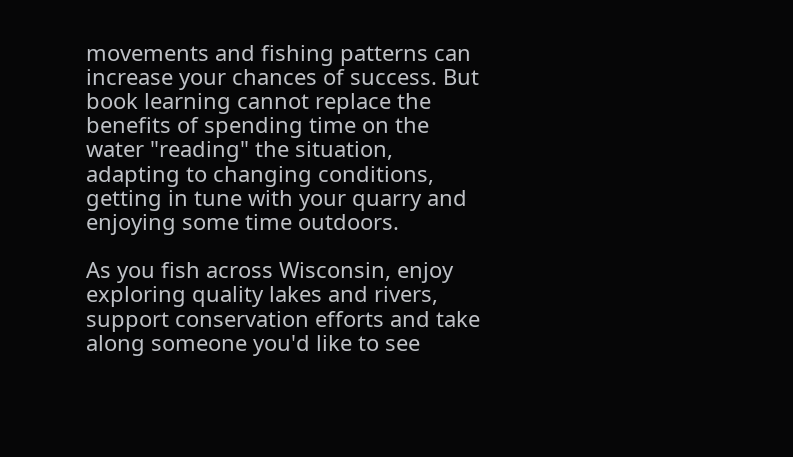movements and fishing patterns can increase your chances of success. But book learning cannot replace the benefits of spending time on the water "reading" the situation, adapting to changing conditions, getting in tune with your quarry and enjoying some time outdoors.

As you fish across Wisconsin, enjoy exploring quality lakes and rivers, support conservation efforts and take along someone you'd like to see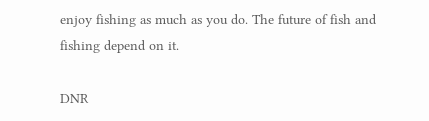enjoy fishing as much as you do. The future of fish and fishing depend on it.

DNR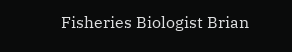Fisheries Biologist Brian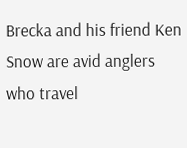Brecka and his friend Ken Snow are avid anglers who travel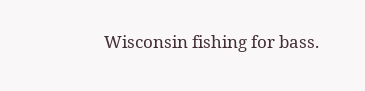Wisconsin fishing for bass.